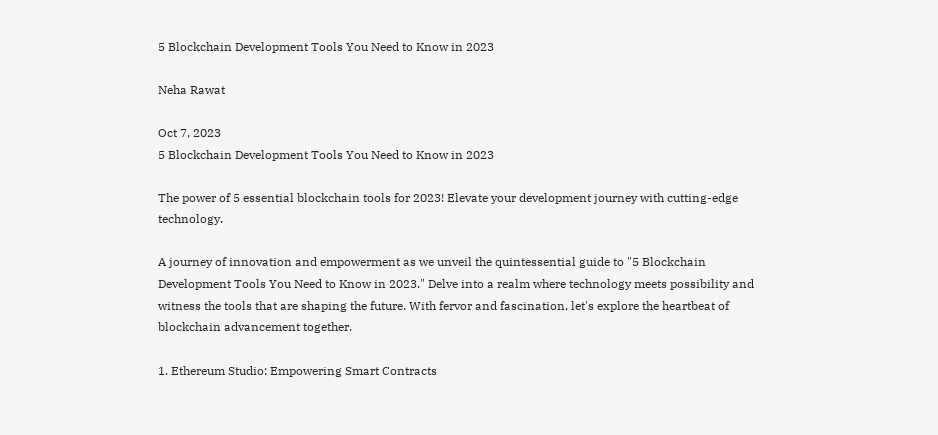5 Blockchain Development Tools You Need to Know in 2023

Neha Rawat

Oct 7, 2023
5 Blockchain Development Tools You Need to Know in 2023

The power of 5 essential blockchain tools for 2023! Elevate your development journey with cutting-edge technology.

A journey of innovation and empowerment as we unveil the quintessential guide to "5 Blockchain Development Tools You Need to Know in 2023." Delve into a realm where technology meets possibility and witness the tools that are shaping the future. With fervor and fascination, let's explore the heartbeat of blockchain advancement together.

1. Ethereum Studio: Empowering Smart Contracts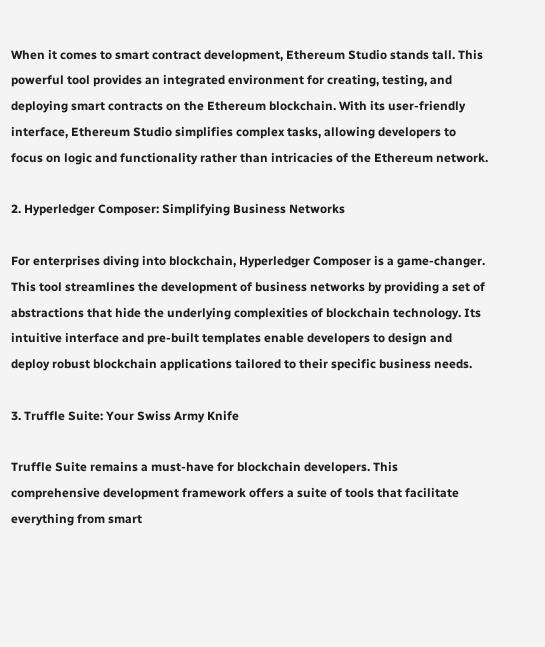When it comes to smart contract development, Ethereum Studio stands tall. This powerful tool provides an integrated environment for creating, testing, and deploying smart contracts on the Ethereum blockchain. With its user-friendly interface, Ethereum Studio simplifies complex tasks, allowing developers to focus on logic and functionality rather than intricacies of the Ethereum network.

2. Hyperledger Composer: Simplifying Business Networks

For enterprises diving into blockchain, Hyperledger Composer is a game-changer. This tool streamlines the development of business networks by providing a set of abstractions that hide the underlying complexities of blockchain technology. Its intuitive interface and pre-built templates enable developers to design and deploy robust blockchain applications tailored to their specific business needs.

3. Truffle Suite: Your Swiss Army Knife

Truffle Suite remains a must-have for blockchain developers. This comprehensive development framework offers a suite of tools that facilitate everything from smart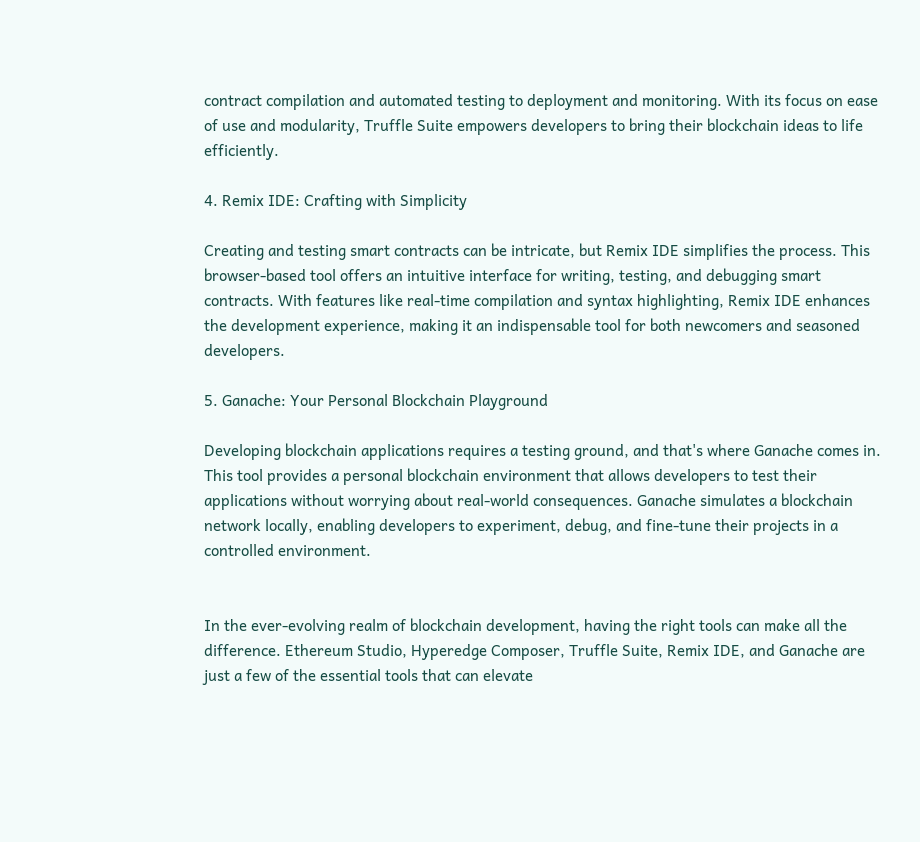contract compilation and automated testing to deployment and monitoring. With its focus on ease of use and modularity, Truffle Suite empowers developers to bring their blockchain ideas to life efficiently.

4. Remix IDE: Crafting with Simplicity

Creating and testing smart contracts can be intricate, but Remix IDE simplifies the process. This browser-based tool offers an intuitive interface for writing, testing, and debugging smart contracts. With features like real-time compilation and syntax highlighting, Remix IDE enhances the development experience, making it an indispensable tool for both newcomers and seasoned developers.

5. Ganache: Your Personal Blockchain Playground

Developing blockchain applications requires a testing ground, and that's where Ganache comes in. This tool provides a personal blockchain environment that allows developers to test their applications without worrying about real-world consequences. Ganache simulates a blockchain network locally, enabling developers to experiment, debug, and fine-tune their projects in a controlled environment.


In the ever-evolving realm of blockchain development, having the right tools can make all the difference. Ethereum Studio, Hyperedge Composer, Truffle Suite, Remix IDE, and Ganache are just a few of the essential tools that can elevate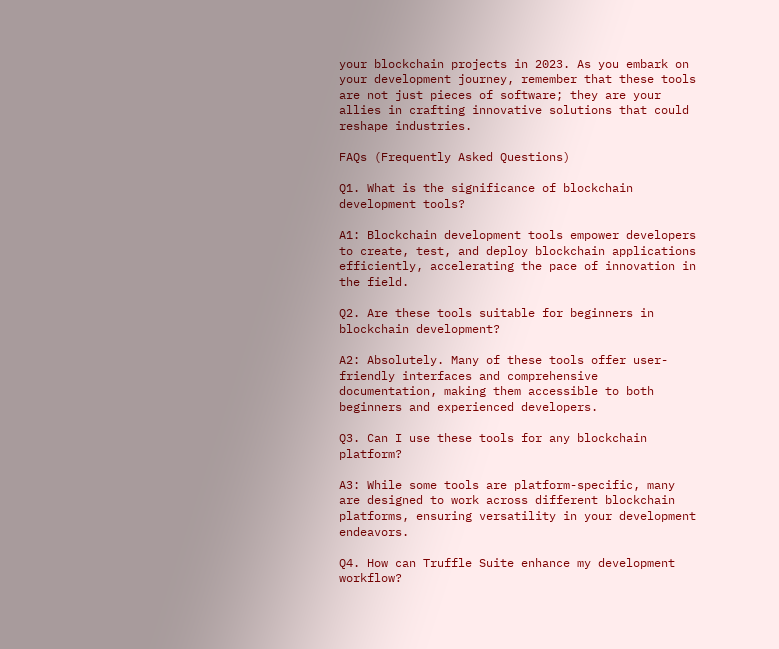your blockchain projects in 2023. As you embark on your development journey, remember that these tools are not just pieces of software; they are your allies in crafting innovative solutions that could reshape industries.

FAQs (Frequently Asked Questions)

Q1. What is the significance of blockchain development tools?

A1: Blockchain development tools empower developers to create, test, and deploy blockchain applications efficiently, accelerating the pace of innovation in the field.

Q2. Are these tools suitable for beginners in blockchain development?

A2: Absolutely. Many of these tools offer user-friendly interfaces and comprehensive documentation, making them accessible to both beginners and experienced developers.

Q3. Can I use these tools for any blockchain platform?

A3: While some tools are platform-specific, many are designed to work across different blockchain platforms, ensuring versatility in your development endeavors.

Q4. How can Truffle Suite enhance my development workflow?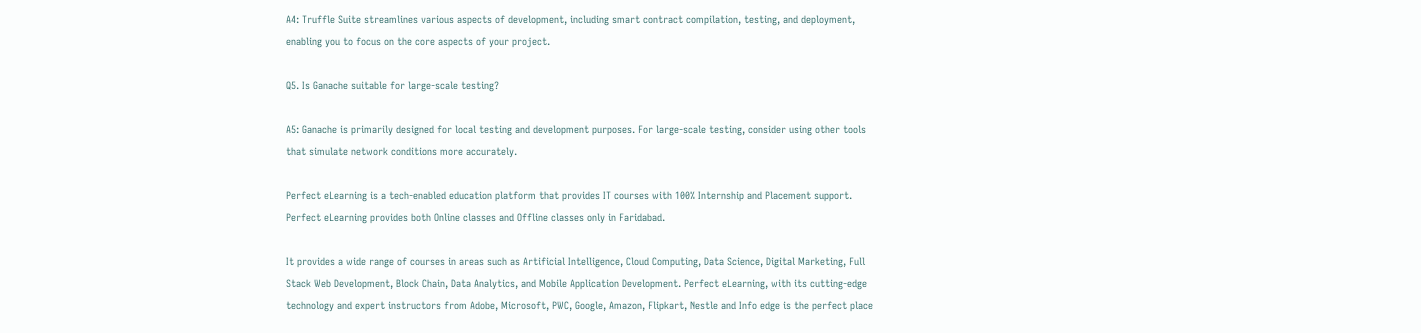A4: Truffle Suite streamlines various aspects of development, including smart contract compilation, testing, and deployment, enabling you to focus on the core aspects of your project.

Q5. Is Ganache suitable for large-scale testing?

A5: Ganache is primarily designed for local testing and development purposes. For large-scale testing, consider using other tools that simulate network conditions more accurately.

Perfect eLearning is a tech-enabled education platform that provides IT courses with 100% Internship and Placement support. Perfect eLearning provides both Online classes and Offline classes only in Faridabad.

It provides a wide range of courses in areas such as Artificial Intelligence, Cloud Computing, Data Science, Digital Marketing, Full Stack Web Development, Block Chain, Data Analytics, and Mobile Application Development. Perfect eLearning, with its cutting-edge technology and expert instructors from Adobe, Microsoft, PWC, Google, Amazon, Flipkart, Nestle and Info edge is the perfect place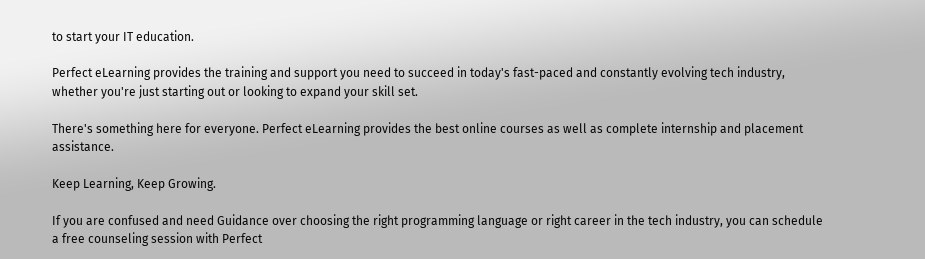to start your IT education.

Perfect eLearning provides the training and support you need to succeed in today's fast-paced and constantly evolving tech industry, whether you're just starting out or looking to expand your skill set.

There's something here for everyone. Perfect eLearning provides the best online courses as well as complete internship and placement assistance.

Keep Learning, Keep Growing.

If you are confused and need Guidance over choosing the right programming language or right career in the tech industry, you can schedule a free counseling session with Perfect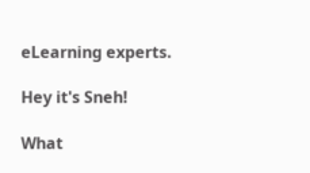eLearning experts.

Hey it's Sneh!

What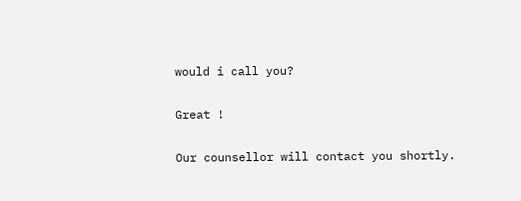would i call you?

Great !

Our counsellor will contact you shortly.